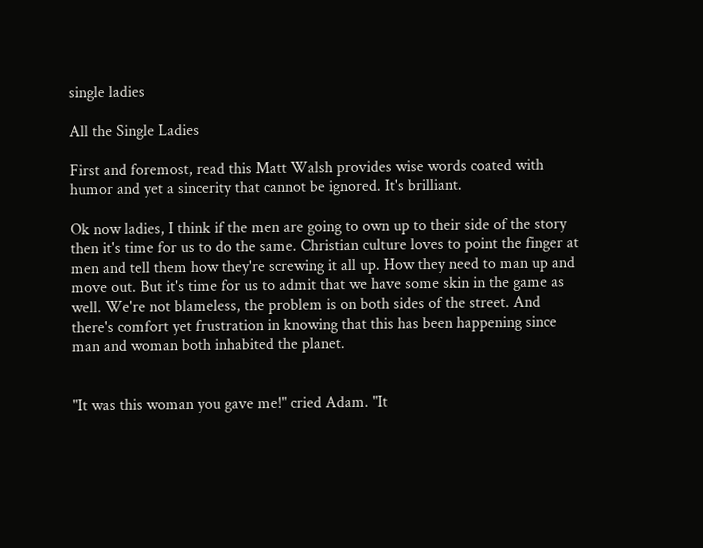single ladies

All the Single Ladies

First and foremost, read this Matt Walsh provides wise words coated with humor and yet a sincerity that cannot be ignored. It's brilliant.

Ok now ladies, I think if the men are going to own up to their side of the story then it's time for us to do the same. Christian culture loves to point the finger at men and tell them how they're screwing it all up. How they need to man up and move out. But it's time for us to admit that we have some skin in the game as well. We're not blameless, the problem is on both sides of the street. And there's comfort yet frustration in knowing that this has been happening since man and woman both inhabited the planet.


"It was this woman you gave me!" cried Adam. "It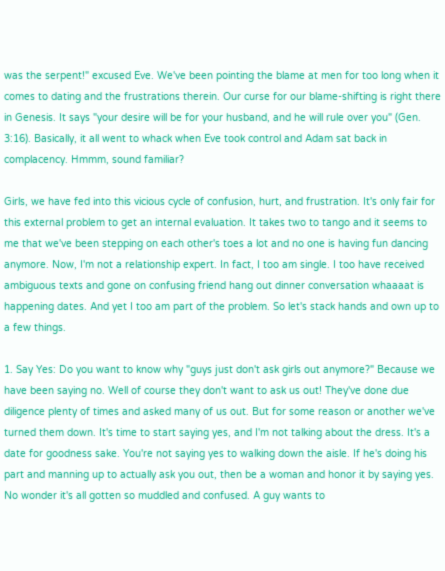was the serpent!" excused Eve. We've been pointing the blame at men for too long when it comes to dating and the frustrations therein. Our curse for our blame-shifting is right there in Genesis. It says "your desire will be for your husband, and he will rule over you" (Gen. 3:16). Basically, it all went to whack when Eve took control and Adam sat back in complacency. Hmmm, sound familiar?

Girls, we have fed into this vicious cycle of confusion, hurt, and frustration. It's only fair for this external problem to get an internal evaluation. It takes two to tango and it seems to me that we've been stepping on each other's toes a lot and no one is having fun dancing anymore. Now, I'm not a relationship expert. In fact, I too am single. I too have received ambiguous texts and gone on confusing friend hang out dinner conversation whaaaat is happening dates. And yet I too am part of the problem. So let's stack hands and own up to a few things.

1. Say Yes: Do you want to know why "guys just don't ask girls out anymore?" Because we have been saying no. Well of course they don't want to ask us out! They've done due diligence plenty of times and asked many of us out. But for some reason or another we've turned them down. It's time to start saying yes, and I'm not talking about the dress. It's a date for goodness sake. You're not saying yes to walking down the aisle. If he's doing his part and manning up to actually ask you out, then be a woman and honor it by saying yes. No wonder it's all gotten so muddled and confused. A guy wants to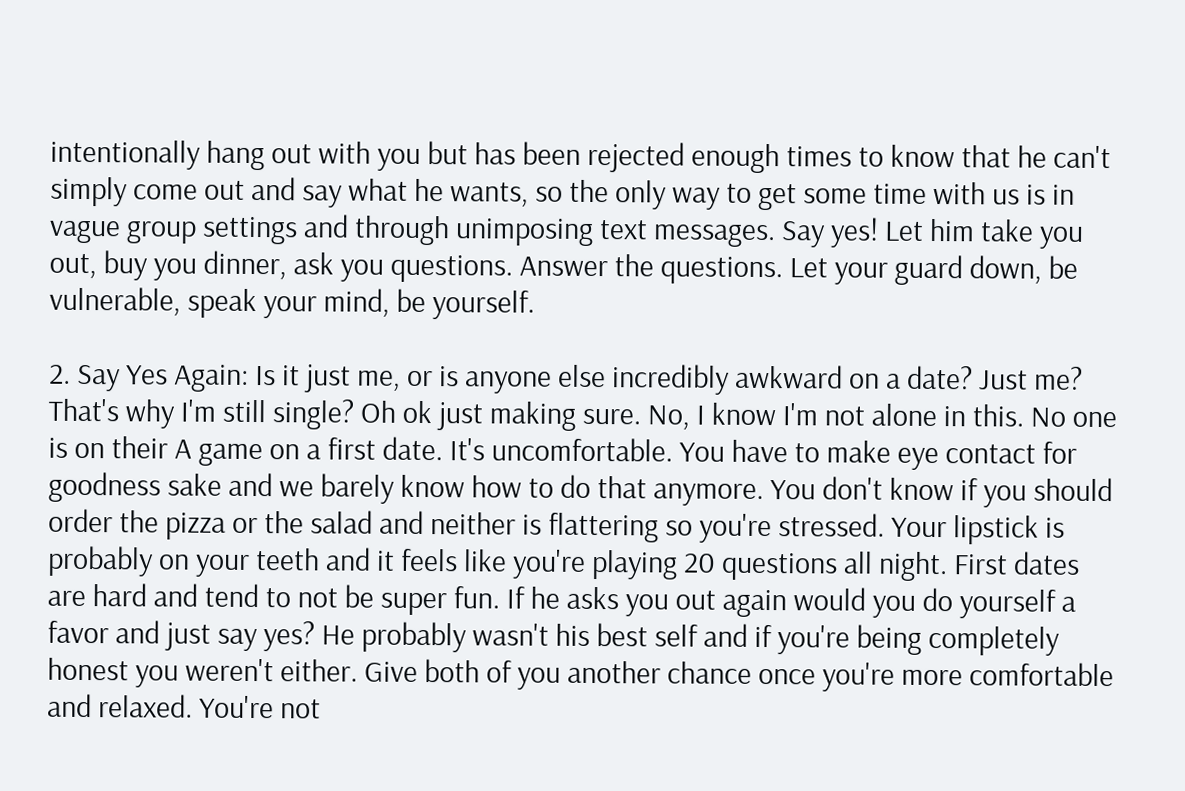intentionally hang out with you but has been rejected enough times to know that he can't simply come out and say what he wants, so the only way to get some time with us is in vague group settings and through unimposing text messages. Say yes! Let him take you out, buy you dinner, ask you questions. Answer the questions. Let your guard down, be vulnerable, speak your mind, be yourself.

2. Say Yes Again: Is it just me, or is anyone else incredibly awkward on a date? Just me? That's why I'm still single? Oh ok just making sure. No, I know I'm not alone in this. No one is on their A game on a first date. It's uncomfortable. You have to make eye contact for goodness sake and we barely know how to do that anymore. You don't know if you should order the pizza or the salad and neither is flattering so you're stressed. Your lipstick is probably on your teeth and it feels like you're playing 20 questions all night. First dates are hard and tend to not be super fun. If he asks you out again would you do yourself a favor and just say yes? He probably wasn't his best self and if you're being completely honest you weren't either. Give both of you another chance once you're more comfortable and relaxed. You're not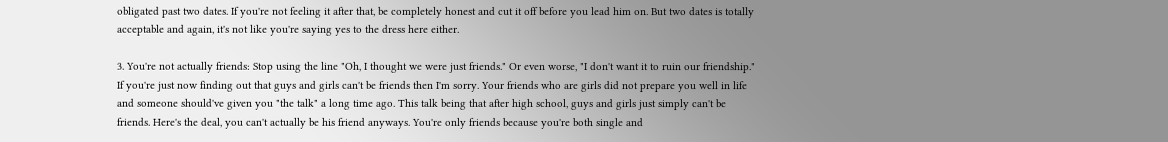obligated past two dates. If you're not feeling it after that, be completely honest and cut it off before you lead him on. But two dates is totally acceptable and again, it's not like you're saying yes to the dress here either.

3. You're not actually friends: Stop using the line "Oh, I thought we were just friends." Or even worse, "I don't want it to ruin our friendship." If you're just now finding out that guys and girls can't be friends then I'm sorry. Your friends who are girls did not prepare you well in life and someone should've given you "the talk" a long time ago. This talk being that after high school, guys and girls just simply can't be friends. Here's the deal, you can't actually be his friend anyways. You're only friends because you're both single and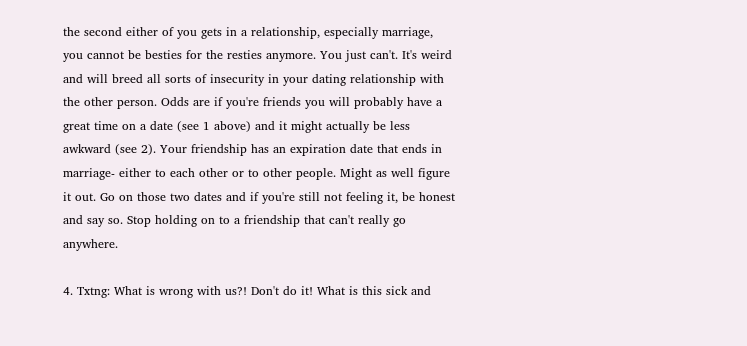the second either of you gets in a relationship, especially marriage, you cannot be besties for the resties anymore. You just can't. It's weird and will breed all sorts of insecurity in your dating relationship with the other person. Odds are if you're friends you will probably have a great time on a date (see 1 above) and it might actually be less awkward (see 2). Your friendship has an expiration date that ends in marriage- either to each other or to other people. Might as well figure it out. Go on those two dates and if you're still not feeling it, be honest and say so. Stop holding on to a friendship that can't really go anywhere.

4. Txtng: What is wrong with us?! Don't do it! What is this sick and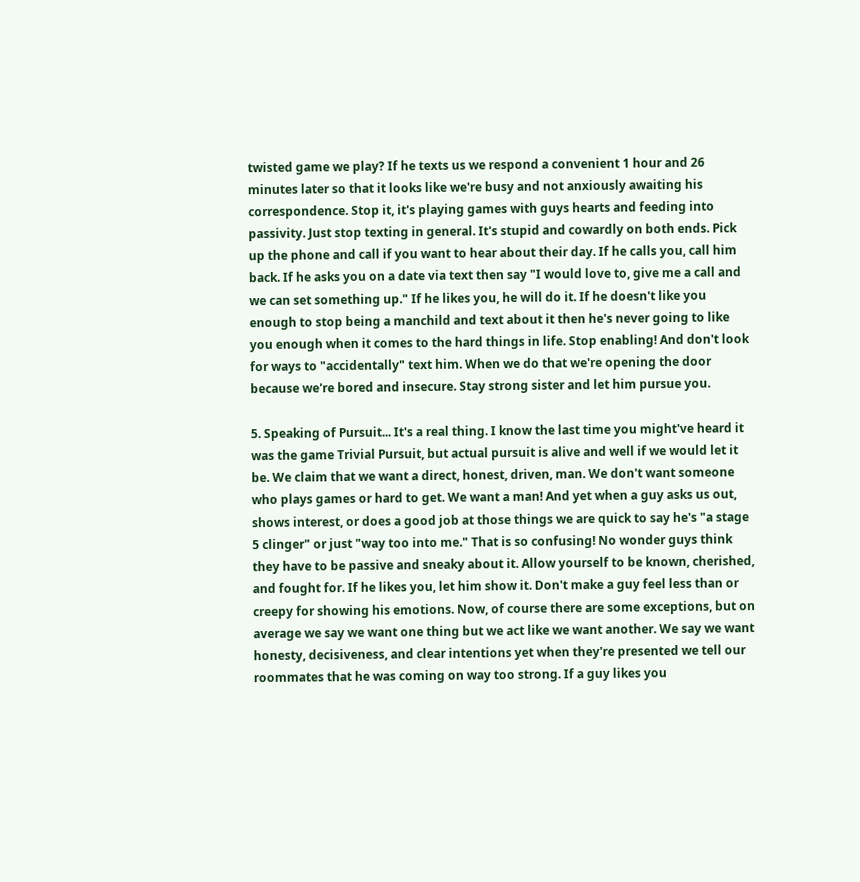twisted game we play? If he texts us we respond a convenient 1 hour and 26 minutes later so that it looks like we're busy and not anxiously awaiting his correspondence. Stop it, it's playing games with guys hearts and feeding into passivity. Just stop texting in general. It's stupid and cowardly on both ends. Pick up the phone and call if you want to hear about their day. If he calls you, call him back. If he asks you on a date via text then say "I would love to, give me a call and we can set something up." If he likes you, he will do it. If he doesn't like you enough to stop being a manchild and text about it then he's never going to like you enough when it comes to the hard things in life. Stop enabling! And don't look for ways to "accidentally" text him. When we do that we're opening the door because we're bored and insecure. Stay strong sister and let him pursue you.

5. Speaking of Pursuit... It's a real thing. I know the last time you might've heard it was the game Trivial Pursuit, but actual pursuit is alive and well if we would let it be. We claim that we want a direct, honest, driven, man. We don't want someone who plays games or hard to get. We want a man! And yet when a guy asks us out, shows interest, or does a good job at those things we are quick to say he's "a stage 5 clinger" or just "way too into me." That is so confusing! No wonder guys think they have to be passive and sneaky about it. Allow yourself to be known, cherished, and fought for. If he likes you, let him show it. Don't make a guy feel less than or creepy for showing his emotions. Now, of course there are some exceptions, but on average we say we want one thing but we act like we want another. We say we want honesty, decisiveness, and clear intentions yet when they're presented we tell our roommates that he was coming on way too strong. If a guy likes you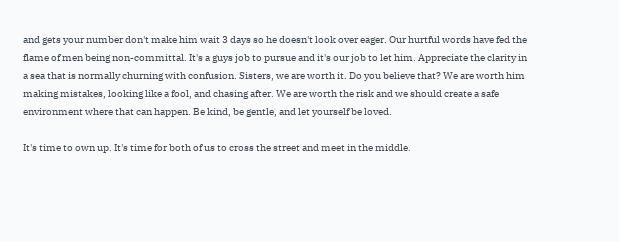and gets your number don't make him wait 3 days so he doesn't look over eager. Our hurtful words have fed the flame of men being non-committal. It's a guys job to pursue and it's our job to let him. Appreciate the clarity in a sea that is normally churning with confusion. Sisters, we are worth it. Do you believe that? We are worth him making mistakes, looking like a fool, and chasing after. We are worth the risk and we should create a safe environment where that can happen. Be kind, be gentle, and let yourself be loved.

It's time to own up. It's time for both of us to cross the street and meet in the middle.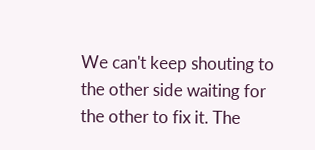We can't keep shouting to the other side waiting for the other to fix it. The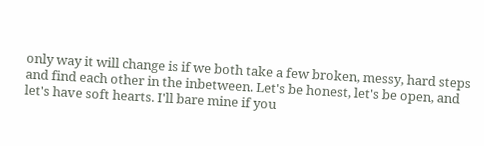only way it will change is if we both take a few broken, messy, hard steps and find each other in the inbetween. Let's be honest, let's be open, and let's have soft hearts. I'll bare mine if you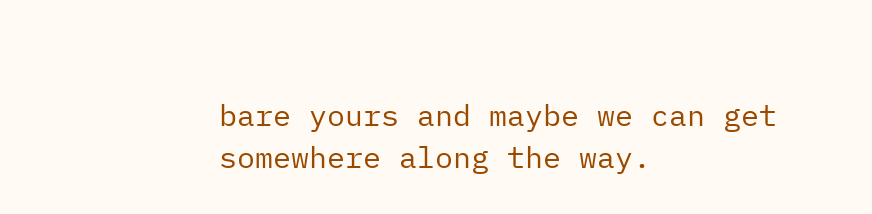bare yours and maybe we can get somewhere along the way.